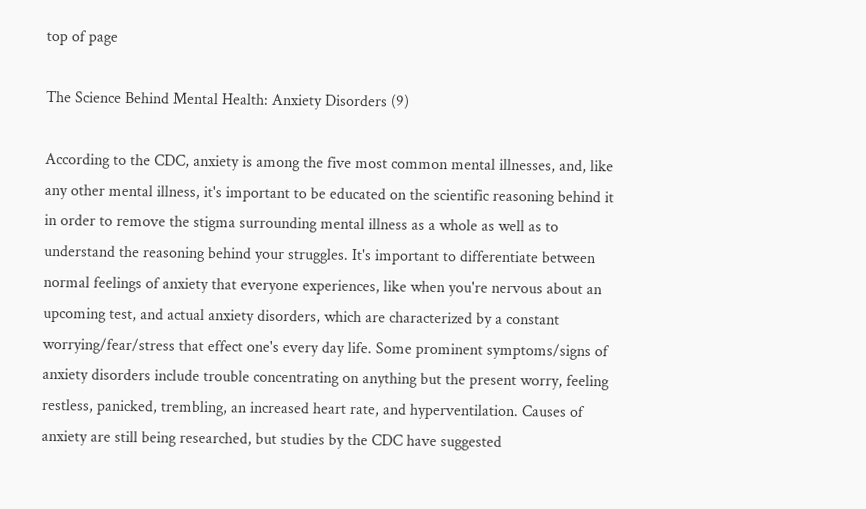top of page

The Science Behind Mental Health: Anxiety Disorders (9)

According to the CDC, anxiety is among the five most common mental illnesses, and, like any other mental illness, it's important to be educated on the scientific reasoning behind it in order to remove the stigma surrounding mental illness as a whole as well as to understand the reasoning behind your struggles. It's important to differentiate between normal feelings of anxiety that everyone experiences, like when you're nervous about an upcoming test, and actual anxiety disorders, which are characterized by a constant worrying/fear/stress that effect one's every day life. Some prominent symptoms/signs of anxiety disorders include trouble concentrating on anything but the present worry, feeling restless, panicked, trembling, an increased heart rate, and hyperventilation. Causes of anxiety are still being researched, but studies by the CDC have suggested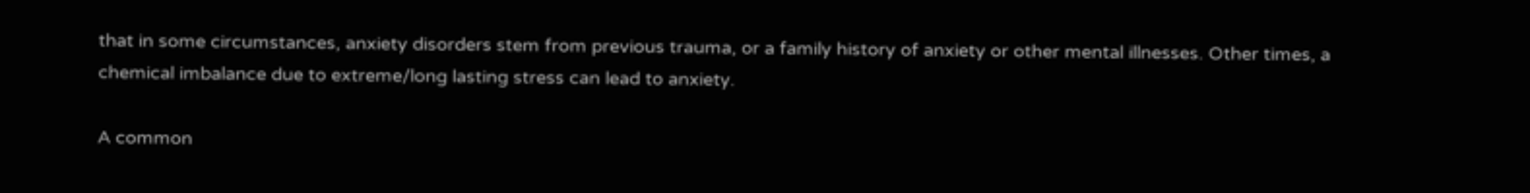that in some circumstances, anxiety disorders stem from previous trauma, or a family history of anxiety or other mental illnesses. Other times, a chemical imbalance due to extreme/long lasting stress can lead to anxiety.

A common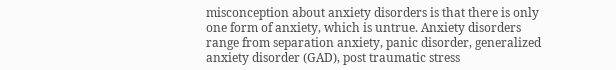misconception about anxiety disorders is that there is only one form of anxiety, which is untrue. Anxiety disorders range from separation anxiety, panic disorder, generalized anxiety disorder (GAD), post traumatic stress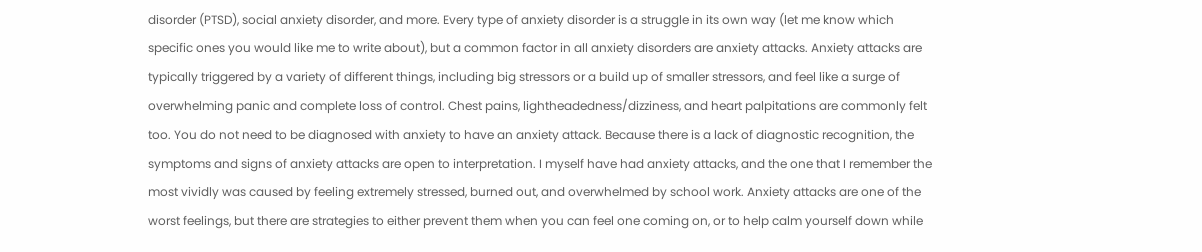disorder (PTSD), social anxiety disorder, and more. Every type of anxiety disorder is a struggle in its own way (let me know which specific ones you would like me to write about), but a common factor in all anxiety disorders are anxiety attacks. Anxiety attacks are typically triggered by a variety of different things, including big stressors or a build up of smaller stressors, and feel like a surge of overwhelming panic and complete loss of control. Chest pains, lightheadedness/dizziness, and heart palpitations are commonly felt too. You do not need to be diagnosed with anxiety to have an anxiety attack. Because there is a lack of diagnostic recognition, the symptoms and signs of anxiety attacks are open to interpretation. I myself have had anxiety attacks, and the one that I remember the most vividly was caused by feeling extremely stressed, burned out, and overwhelmed by school work. Anxiety attacks are one of the worst feelings, but there are strategies to either prevent them when you can feel one coming on, or to help calm yourself down while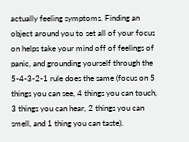actually feeling symptoms. Finding an object around you to set all of your focus on helps take your mind off of feelings of panic, and grounding yourself through the 5-4-3-2-1 rule does the same (focus on 5 things you can see, 4 things you can touch, 3 things you can hear, 2 things you can smell, and 1 thing you can taste).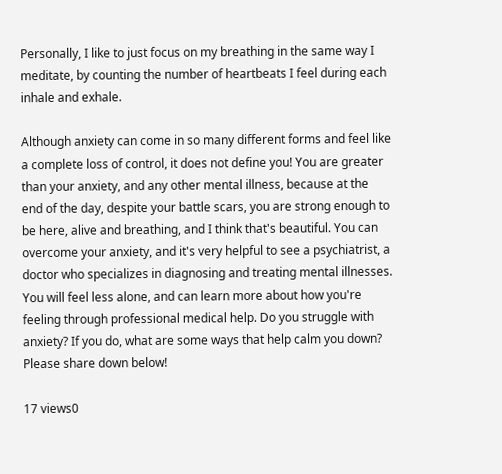Personally, I like to just focus on my breathing in the same way I meditate, by counting the number of heartbeats I feel during each inhale and exhale.

Although anxiety can come in so many different forms and feel like a complete loss of control, it does not define you! You are greater than your anxiety, and any other mental illness, because at the end of the day, despite your battle scars, you are strong enough to be here, alive and breathing, and I think that's beautiful. You can overcome your anxiety, and it's very helpful to see a psychiatrist, a doctor who specializes in diagnosing and treating mental illnesses. You will feel less alone, and can learn more about how you're feeling through professional medical help. Do you struggle with anxiety? If you do, what are some ways that help calm you down? Please share down below!

17 views0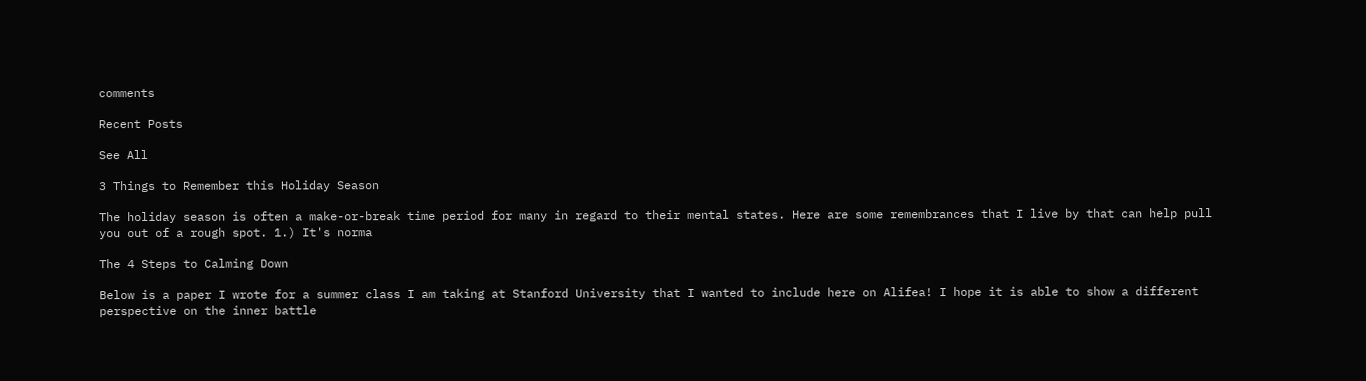comments

Recent Posts

See All

3 Things to Remember this Holiday Season

The holiday season is often a make-or-break time period for many in regard to their mental states. Here are some remembrances that I live by that can help pull you out of a rough spot. 1.) It's norma

The 4 Steps to Calming Down

Below is a paper I wrote for a summer class I am taking at Stanford University that I wanted to include here on Alifea! I hope it is able to show a different perspective on the inner battle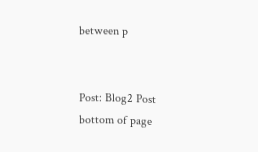between p


Post: Blog2 Post
bottom of page